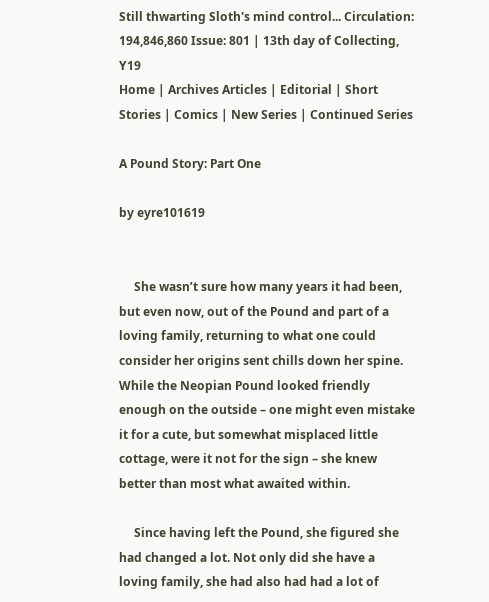Still thwarting Sloth's mind control... Circulation: 194,846,860 Issue: 801 | 13th day of Collecting, Y19
Home | Archives Articles | Editorial | Short Stories | Comics | New Series | Continued Series

A Pound Story: Part One

by eyre101619


     She wasn’t sure how many years it had been, but even now, out of the Pound and part of a loving family, returning to what one could consider her origins sent chills down her spine. While the Neopian Pound looked friendly enough on the outside – one might even mistake it for a cute, but somewhat misplaced little cottage, were it not for the sign – she knew better than most what awaited within.

     Since having left the Pound, she figured she had changed a lot. Not only did she have a loving family, she had also had had a lot of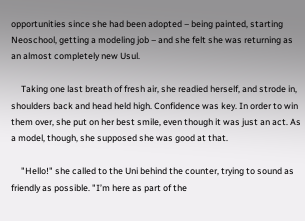opportunities since she had been adopted – being painted, starting Neoschool, getting a modeling job – and she felt she was returning as an almost completely new Usul.

     Taking one last breath of fresh air, she readied herself, and strode in, shoulders back and head held high. Confidence was key. In order to win them over, she put on her best smile, even though it was just an act. As a model, though, she supposed she was good at that.

     "Hello!" she called to the Uni behind the counter, trying to sound as friendly as possible. "I’m here as part of the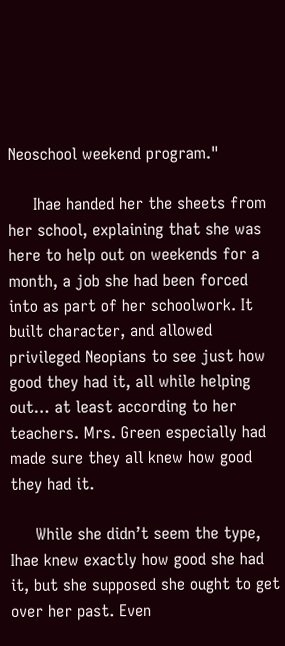Neoschool weekend program."

     Ihae handed her the sheets from her school, explaining that she was here to help out on weekends for a month, a job she had been forced into as part of her schoolwork. It built character, and allowed privileged Neopians to see just how good they had it, all while helping out… at least according to her teachers. Mrs. Green especially had made sure they all knew how good they had it.

     While she didn’t seem the type, Ihae knew exactly how good she had it, but she supposed she ought to get over her past. Even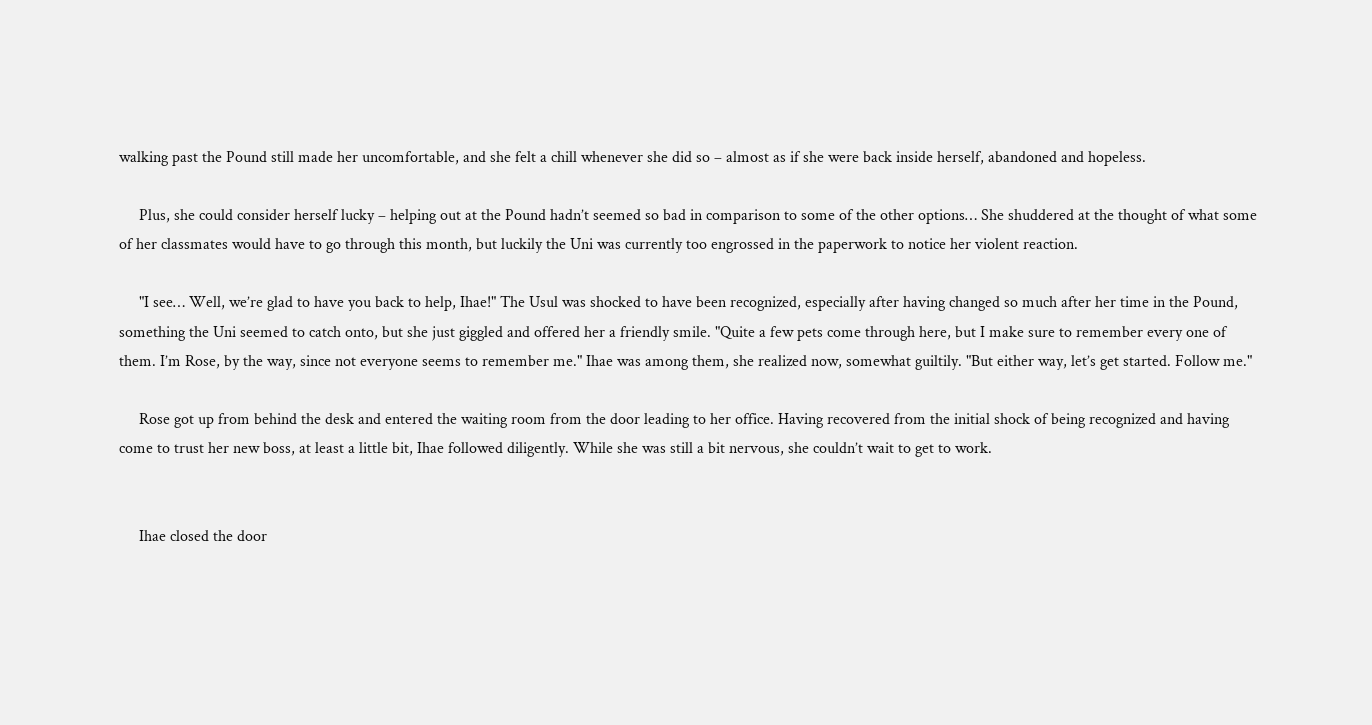walking past the Pound still made her uncomfortable, and she felt a chill whenever she did so – almost as if she were back inside herself, abandoned and hopeless.

     Plus, she could consider herself lucky – helping out at the Pound hadn’t seemed so bad in comparison to some of the other options… She shuddered at the thought of what some of her classmates would have to go through this month, but luckily the Uni was currently too engrossed in the paperwork to notice her violent reaction.

     "I see… Well, we’re glad to have you back to help, Ihae!" The Usul was shocked to have been recognized, especially after having changed so much after her time in the Pound, something the Uni seemed to catch onto, but she just giggled and offered her a friendly smile. "Quite a few pets come through here, but I make sure to remember every one of them. I’m Rose, by the way, since not everyone seems to remember me." Ihae was among them, she realized now, somewhat guiltily. "But either way, let’s get started. Follow me."

     Rose got up from behind the desk and entered the waiting room from the door leading to her office. Having recovered from the initial shock of being recognized and having come to trust her new boss, at least a little bit, Ihae followed diligently. While she was still a bit nervous, she couldn’t wait to get to work.


     Ihae closed the door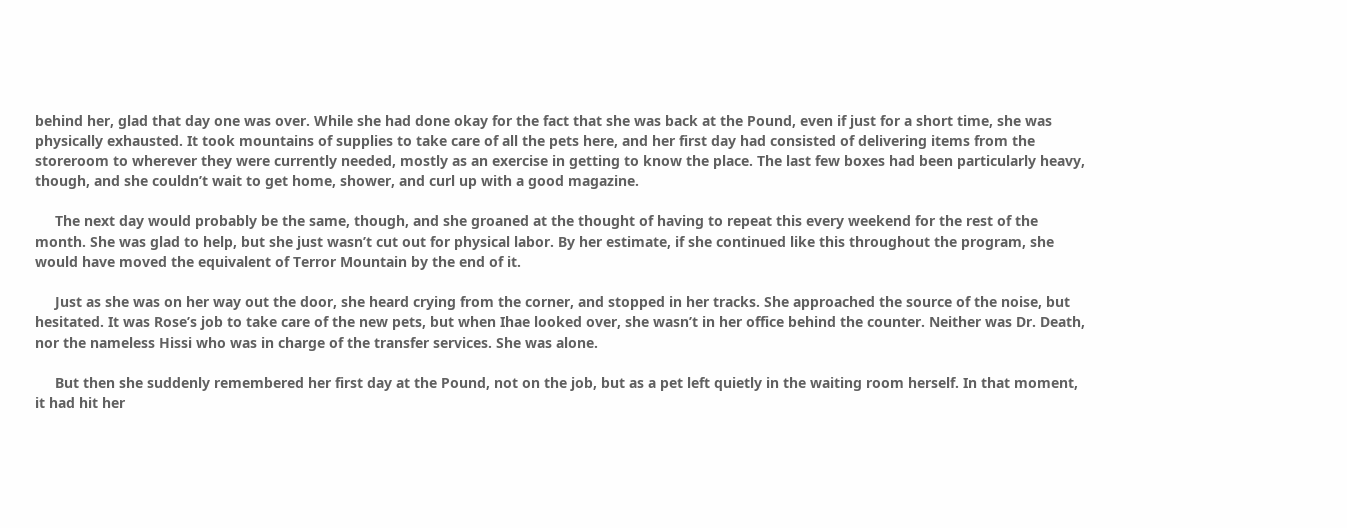behind her, glad that day one was over. While she had done okay for the fact that she was back at the Pound, even if just for a short time, she was physically exhausted. It took mountains of supplies to take care of all the pets here, and her first day had consisted of delivering items from the storeroom to wherever they were currently needed, mostly as an exercise in getting to know the place. The last few boxes had been particularly heavy, though, and she couldn’t wait to get home, shower, and curl up with a good magazine.

     The next day would probably be the same, though, and she groaned at the thought of having to repeat this every weekend for the rest of the month. She was glad to help, but she just wasn’t cut out for physical labor. By her estimate, if she continued like this throughout the program, she would have moved the equivalent of Terror Mountain by the end of it.

     Just as she was on her way out the door, she heard crying from the corner, and stopped in her tracks. She approached the source of the noise, but hesitated. It was Rose’s job to take care of the new pets, but when Ihae looked over, she wasn’t in her office behind the counter. Neither was Dr. Death, nor the nameless Hissi who was in charge of the transfer services. She was alone.

     But then she suddenly remembered her first day at the Pound, not on the job, but as a pet left quietly in the waiting room herself. In that moment, it had hit her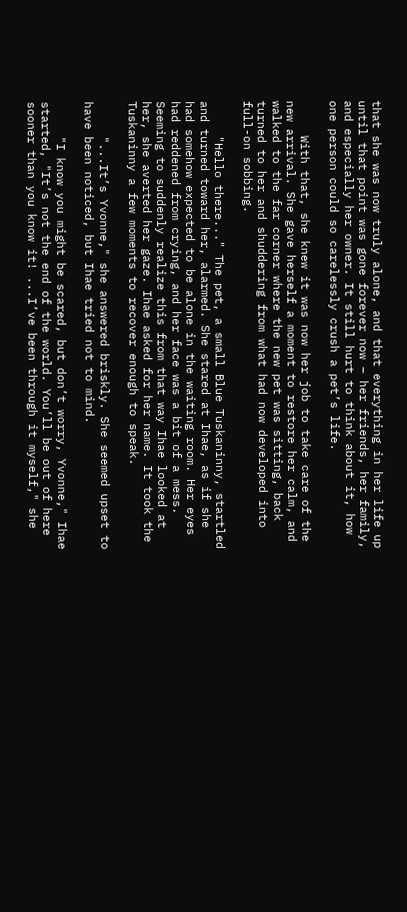that she was now truly alone, and that everything in her life up until that point was gone forever now – her friends, her family, and especially her owner. It still hurt to think about it, how one person could so carelessly crush a pet’s life.

     With that, she knew it was now her job to take care of the new arrival. She gave herself a moment to restore her calm, and walked to the far corner where the new pet was sitting, back turned to her and shuddering from what had now developed into full-on sobbing.

     "Hello there..." The pet, a small Blue Tuskaninny, startled and turned toward her, alarmed. She stared at Ihae, as if she had somehow expected to be alone in the waiting room. Her eyes had reddened from crying, and her face was a bit of a mess. Seeming to suddenly realize this from that way Ihae looked at her, she averted her gaze. Ihae asked for her name. It took the Tuskaninny a few moments to recover enough to speak.

     "...It’s Yvonne," she answered briskly. She seemed upset to have been noticed, but Ihae tried not to mind.

     "I know you might be scared, but don’t worry, Yvonne," Ihae started, "It’s not the end of the world. You’ll be out of here sooner than you know it! ...I’ve been through it myself," she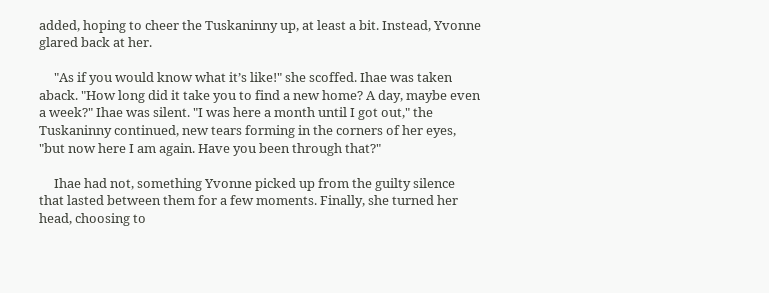added, hoping to cheer the Tuskaninny up, at least a bit. Instead, Yvonne glared back at her.

     "As if you would know what it’s like!" she scoffed. Ihae was taken aback. "How long did it take you to find a new home? A day, maybe even a week?" Ihae was silent. "I was here a month until I got out," the Tuskaninny continued, new tears forming in the corners of her eyes, "but now here I am again. Have you been through that?"

     Ihae had not, something Yvonne picked up from the guilty silence that lasted between them for a few moments. Finally, she turned her head, choosing to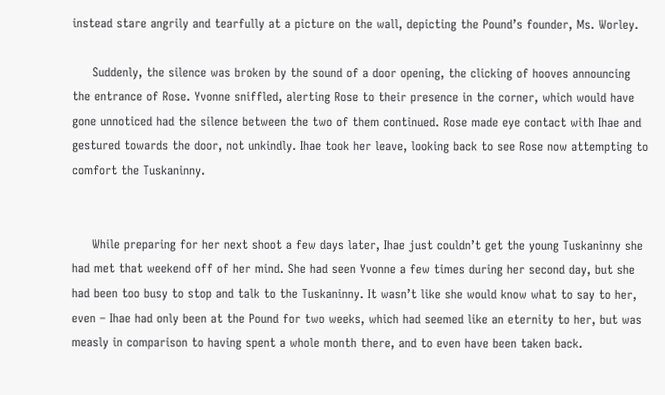instead stare angrily and tearfully at a picture on the wall, depicting the Pound’s founder, Ms. Worley.

     Suddenly, the silence was broken by the sound of a door opening, the clicking of hooves announcing the entrance of Rose. Yvonne sniffled, alerting Rose to their presence in the corner, which would have gone unnoticed had the silence between the two of them continued. Rose made eye contact with Ihae and gestured towards the door, not unkindly. Ihae took her leave, looking back to see Rose now attempting to comfort the Tuskaninny.


     While preparing for her next shoot a few days later, Ihae just couldn’t get the young Tuskaninny she had met that weekend off of her mind. She had seen Yvonne a few times during her second day, but she had been too busy to stop and talk to the Tuskaninny. It wasn’t like she would know what to say to her, even – Ihae had only been at the Pound for two weeks, which had seemed like an eternity to her, but was measly in comparison to having spent a whole month there, and to even have been taken back.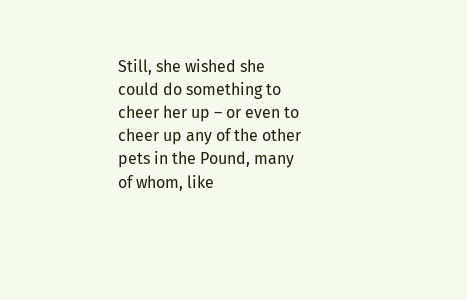Still, she wished she could do something to cheer her up – or even to cheer up any of the other pets in the Pound, many of whom, like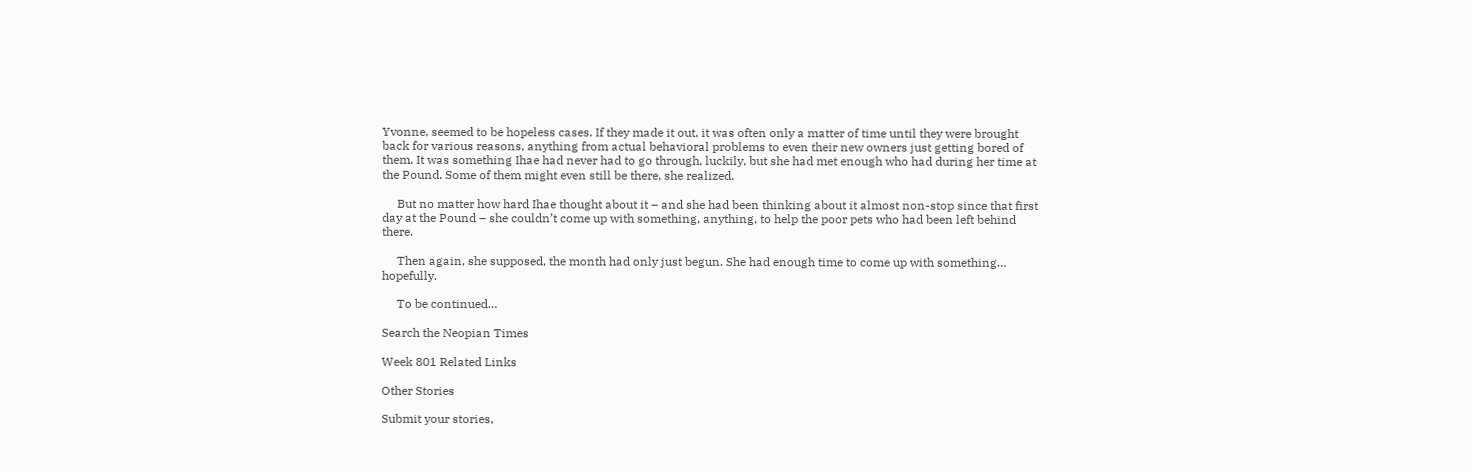Yvonne, seemed to be hopeless cases. If they made it out, it was often only a matter of time until they were brought back for various reasons, anything from actual behavioral problems to even their new owners just getting bored of them. It was something Ihae had never had to go through, luckily, but she had met enough who had during her time at the Pound. Some of them might even still be there, she realized.

     But no matter how hard Ihae thought about it – and she had been thinking about it almost non-stop since that first day at the Pound – she couldn’t come up with something, anything, to help the poor pets who had been left behind there.

     Then again, she supposed, the month had only just begun. She had enough time to come up with something… hopefully.

     To be continued…

Search the Neopian Times

Week 801 Related Links

Other Stories

Submit your stories,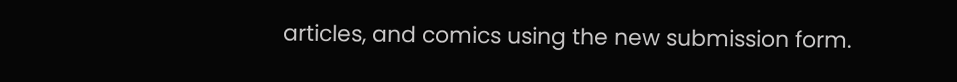articles, and comics using the new submission form.